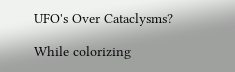UFO's Over Cataclysms?

While colorizing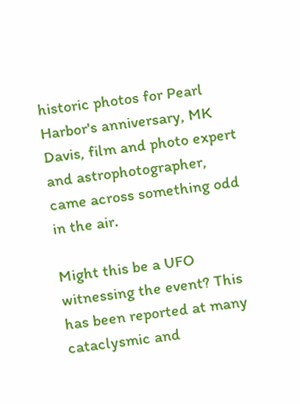historic photos for Pearl Harbor's anniversary, MK Davis, film and photo expert and astrophotographer, came across something odd in the air.

Might this be a UFO witnessing the event? This has been reported at many cataclysmic and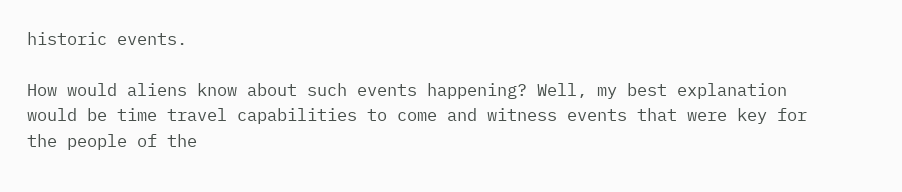historic events.

How would aliens know about such events happening? Well, my best explanation would be time travel capabilities to come and witness events that were key for the people of the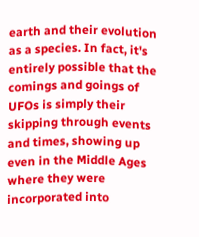earth and their evolution as a species. In fact, it's entirely possible that the comings and goings of UFOs is simply their skipping through events and times, showing up even in the Middle Ages where they were incorporated into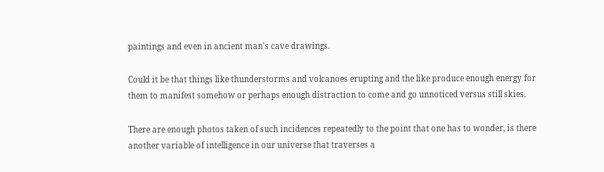paintings and even in ancient man's cave drawings.

Could it be that things like thunderstorms and volcanoes erupting and the like produce enough energy for them to manifest somehow or perhaps enough distraction to come and go unnoticed versus still skies.

There are enough photos taken of such incidences repeatedly to the point that one has to wonder, is there another variable of intelligence in our universe that traverses a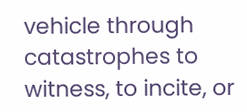vehicle through catastrophes to witness, to incite, or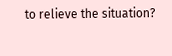to relieve the situation?